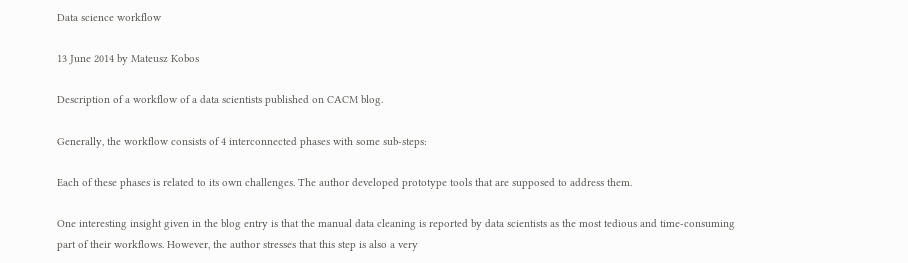Data science workflow

13 June 2014 by Mateusz Kobos

Description of a workflow of a data scientists published on CACM blog.

Generally, the workflow consists of 4 interconnected phases with some sub-steps:

Each of these phases is related to its own challenges. The author developed prototype tools that are supposed to address them.

One interesting insight given in the blog entry is that the manual data cleaning is reported by data scientists as the most tedious and time-consuming part of their workflows. However, the author stresses that this step is also a very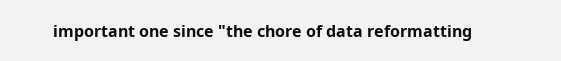important one since "the chore of data reformatting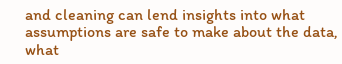and cleaning can lend insights into what assumptions are safe to make about the data, what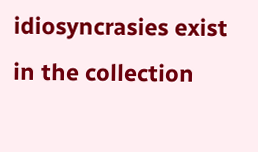idiosyncrasies exist in the collection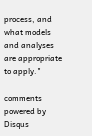process, and what models and analyses are appropriate to apply."

comments powered by Disqus